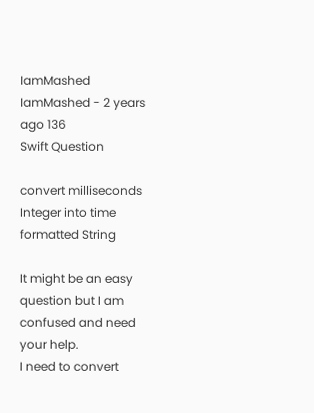IamMashed IamMashed - 2 years ago 136
Swift Question

convert milliseconds Integer into time formatted String

It might be an easy question but I am confused and need your help.
I need to convert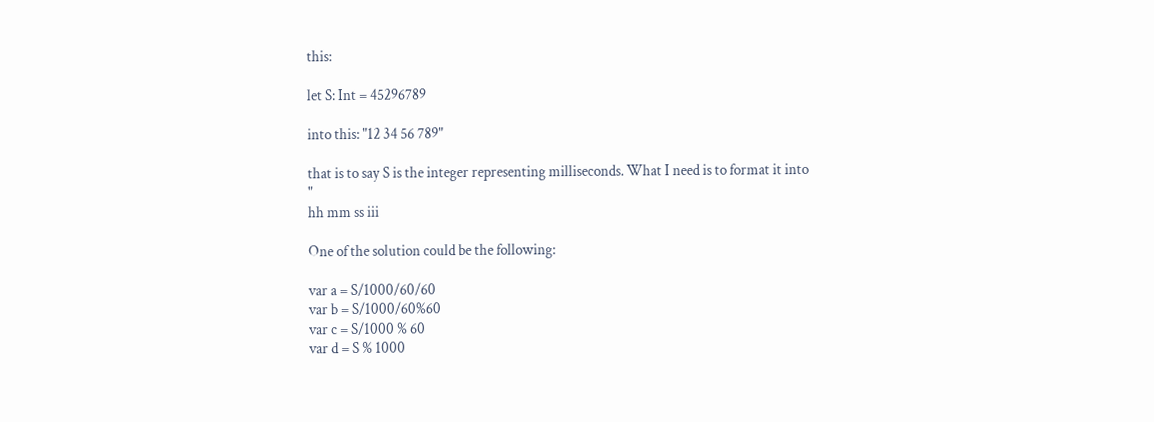this:

let S: Int = 45296789

into this: "12 34 56 789"

that is to say S is the integer representing milliseconds. What I need is to format it into "
hh mm ss iii

One of the solution could be the following:

var a = S/1000/60/60
var b = S/1000/60%60
var c = S/1000 % 60
var d = S % 1000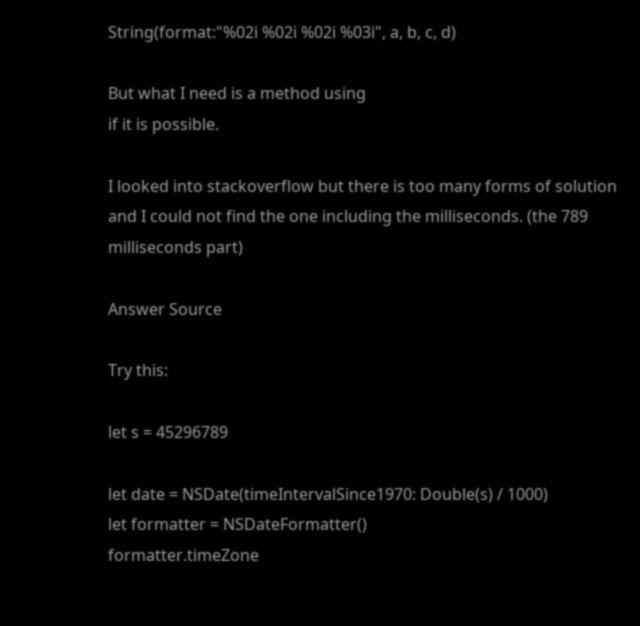String(format:"%02i %02i %02i %03i", a, b, c, d)

But what I need is a method using
if it is possible.

I looked into stackoverflow but there is too many forms of solution and I could not find the one including the milliseconds. (the 789 milliseconds part)

Answer Source

Try this:

let s = 45296789

let date = NSDate(timeIntervalSince1970: Double(s) / 1000)
let formatter = NSDateFormatter()
formatter.timeZone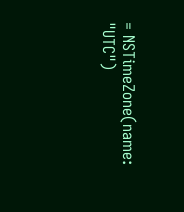= NSTimeZone(name: "UTC")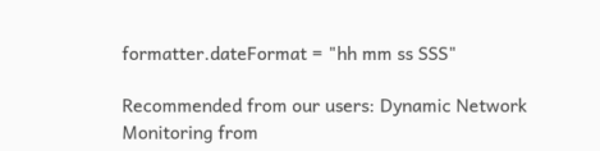formatter.dateFormat = "hh mm ss SSS"

Recommended from our users: Dynamic Network Monitoring from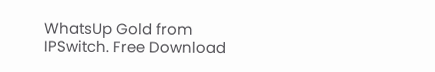WhatsUp Gold from IPSwitch. Free Download